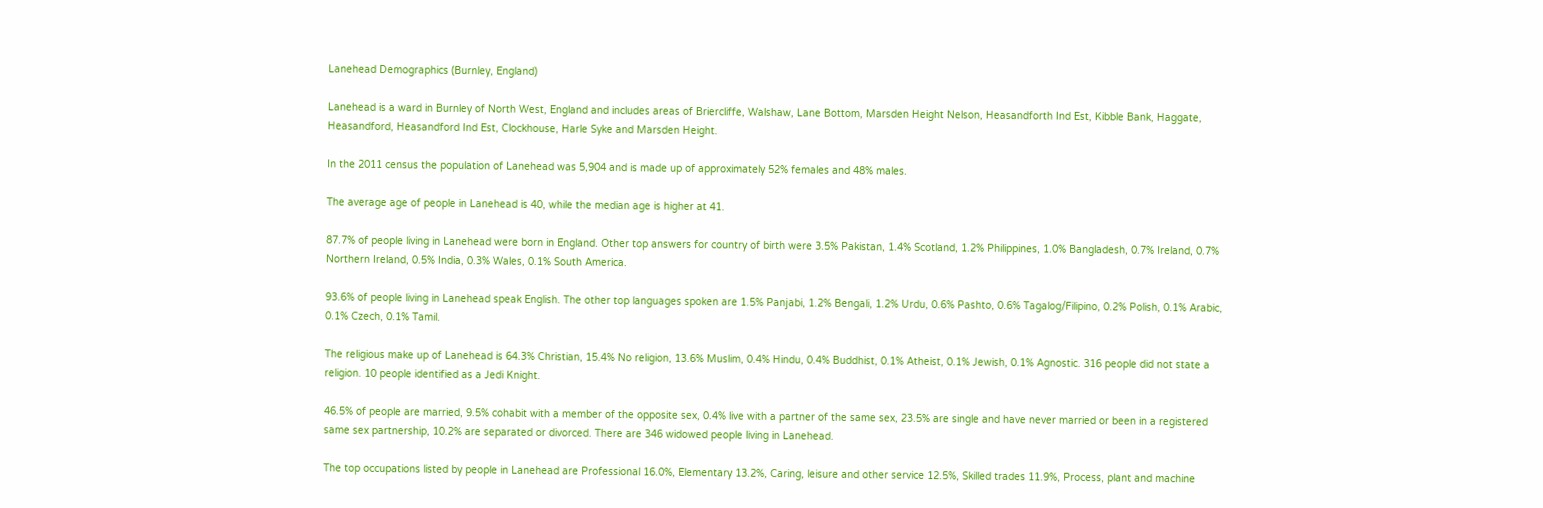Lanehead Demographics (Burnley, England)

Lanehead is a ward in Burnley of North West, England and includes areas of Briercliffe, Walshaw, Lane Bottom, Marsden Height Nelson, Heasandforth Ind Est, Kibble Bank, Haggate, Heasandford, Heasandford Ind Est, Clockhouse, Harle Syke and Marsden Height.

In the 2011 census the population of Lanehead was 5,904 and is made up of approximately 52% females and 48% males.

The average age of people in Lanehead is 40, while the median age is higher at 41.

87.7% of people living in Lanehead were born in England. Other top answers for country of birth were 3.5% Pakistan, 1.4% Scotland, 1.2% Philippines, 1.0% Bangladesh, 0.7% Ireland, 0.7% Northern Ireland, 0.5% India, 0.3% Wales, 0.1% South America.

93.6% of people living in Lanehead speak English. The other top languages spoken are 1.5% Panjabi, 1.2% Bengali, 1.2% Urdu, 0.6% Pashto, 0.6% Tagalog/Filipino, 0.2% Polish, 0.1% Arabic, 0.1% Czech, 0.1% Tamil.

The religious make up of Lanehead is 64.3% Christian, 15.4% No religion, 13.6% Muslim, 0.4% Hindu, 0.4% Buddhist, 0.1% Atheist, 0.1% Jewish, 0.1% Agnostic. 316 people did not state a religion. 10 people identified as a Jedi Knight.

46.5% of people are married, 9.5% cohabit with a member of the opposite sex, 0.4% live with a partner of the same sex, 23.5% are single and have never married or been in a registered same sex partnership, 10.2% are separated or divorced. There are 346 widowed people living in Lanehead.

The top occupations listed by people in Lanehead are Professional 16.0%, Elementary 13.2%, Caring, leisure and other service 12.5%, Skilled trades 11.9%, Process, plant and machine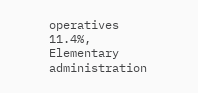operatives 11.4%, Elementary administration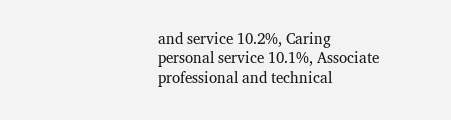and service 10.2%, Caring personal service 10.1%, Associate professional and technical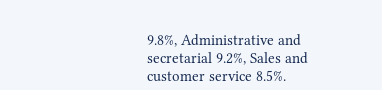9.8%, Administrative and secretarial 9.2%, Sales and customer service 8.5%.